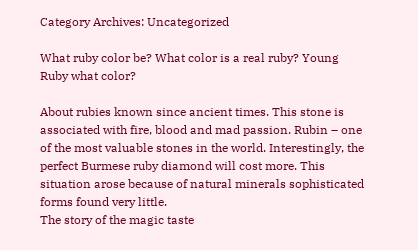Category Archives: Uncategorized

What ruby color be? What color is a real ruby? Young Ruby what color?

About rubies known since ancient times. This stone is associated with fire, blood and mad passion. Rubin – one of the most valuable stones in the world. Interestingly, the perfect Burmese ruby diamond will cost more. This situation arose because of natural minerals sophisticated forms found very little.
The story of the magic taste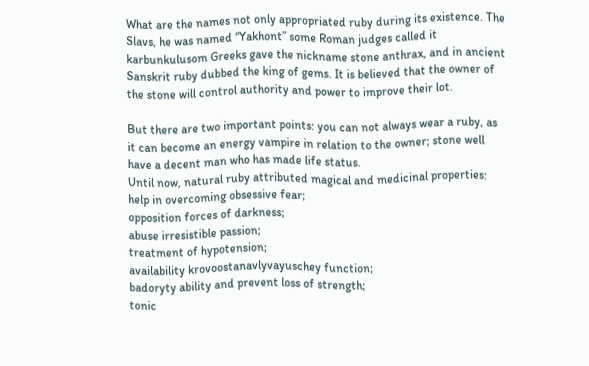What are the names not only appropriated ruby during its existence. The Slavs, he was named “Yakhont” some Roman judges called it karbunkulusom Greeks gave the nickname stone anthrax, and in ancient Sanskrit ruby dubbed the king of gems. It is believed that the owner of the stone will control authority and power to improve their lot.

But there are two important points: you can not always wear a ruby, as it can become an energy vampire in relation to the owner; stone well have a decent man who has made life status.
Until now, natural ruby attributed magical and medicinal properties:
help in overcoming obsessive fear;
opposition forces of darkness;
abuse irresistible passion;
treatment of hypotension;
availability krovoostanavlyvayuschey function;
badoryty ability and prevent loss of strength;
tonic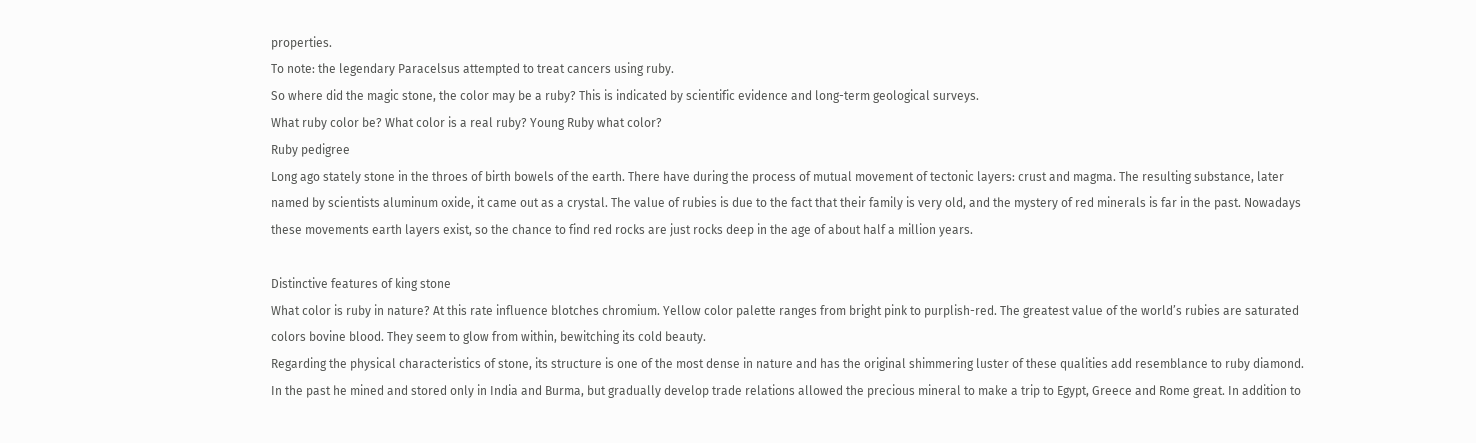properties.
To note: the legendary Paracelsus attempted to treat cancers using ruby.
So where did the magic stone, the color may be a ruby? This is indicated by scientific evidence and long-term geological surveys.
What ruby color be? What color is a real ruby? Young Ruby what color?
Ruby pedigree
Long ago stately stone in the throes of birth bowels of the earth. There have during the process of mutual movement of tectonic layers: crust and magma. The resulting substance, later named by scientists aluminum oxide, it came out as a crystal. The value of rubies is due to the fact that their family is very old, and the mystery of red minerals is far in the past. Nowadays these movements earth layers exist, so the chance to find red rocks are just rocks deep in the age of about half a million years.

Distinctive features of king stone
What color is ruby in nature? At this rate influence blotches chromium. Yellow color palette ranges from bright pink to purplish-red. The greatest value of the world’s rubies are saturated colors bovine blood. They seem to glow from within, bewitching its cold beauty.
Regarding the physical characteristics of stone, its structure is one of the most dense in nature and has the original shimmering luster of these qualities add resemblance to ruby diamond. In the past he mined and stored only in India and Burma, but gradually develop trade relations allowed the precious mineral to make a trip to Egypt, Greece and Rome great. In addition to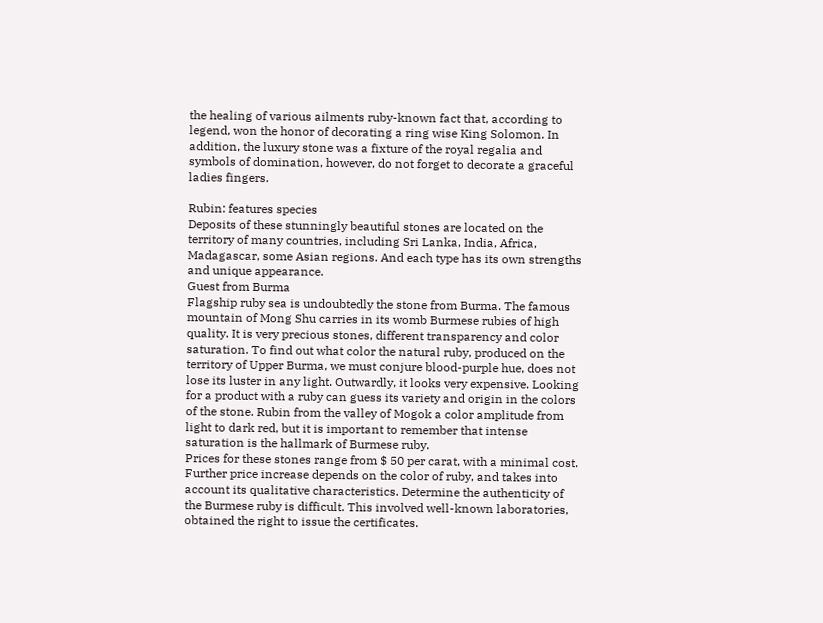the healing of various ailments ruby-known fact that, according to legend, won the honor of decorating a ring wise King Solomon. In addition, the luxury stone was a fixture of the royal regalia and symbols of domination, however, do not forget to decorate a graceful ladies fingers.

Rubin: features species
Deposits of these stunningly beautiful stones are located on the territory of many countries, including Sri Lanka, India, Africa, Madagascar, some Asian regions. And each type has its own strengths and unique appearance.
Guest from Burma
Flagship ruby sea is undoubtedly the stone from Burma. The famous mountain of Mong Shu carries in its womb Burmese rubies of high quality. It is very precious stones, different transparency and color saturation. To find out what color the natural ruby, produced on the territory of Upper Burma, we must conjure blood-purple hue, does not lose its luster in any light. Outwardly, it looks very expensive. Looking for a product with a ruby can guess its variety and origin in the colors of the stone. Rubin from the valley of Mogok a color amplitude from light to dark red, but it is important to remember that intense saturation is the hallmark of Burmese ruby.
Prices for these stones range from $ 50 per carat, with a minimal cost. Further price increase depends on the color of ruby, and takes into account its qualitative characteristics. Determine the authenticity of the Burmese ruby is difficult. This involved well-known laboratories, obtained the right to issue the certificates.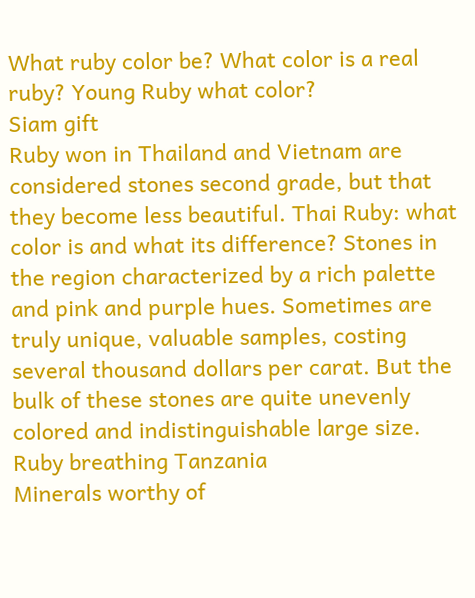What ruby color be? What color is a real ruby? Young Ruby what color?
Siam gift
Ruby won in Thailand and Vietnam are considered stones second grade, but that they become less beautiful. Thai Ruby: what color is and what its difference? Stones in the region characterized by a rich palette and pink and purple hues. Sometimes are truly unique, valuable samples, costing several thousand dollars per carat. But the bulk of these stones are quite unevenly colored and indistinguishable large size.
Ruby breathing Tanzania
Minerals worthy of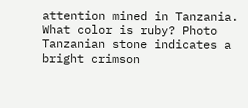attention mined in Tanzania. What color is ruby? Photo Tanzanian stone indicates a bright crimson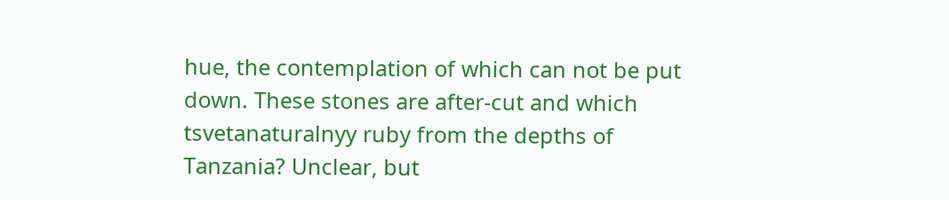hue, the contemplation of which can not be put down. These stones are after-cut and which tsvetanaturalnyy ruby from the depths of Tanzania? Unclear, but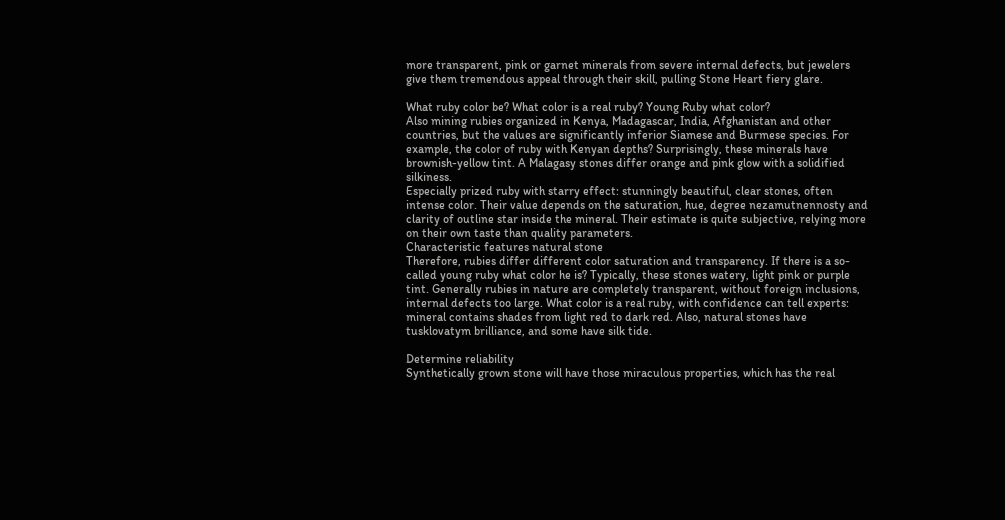more transparent, pink or garnet minerals from severe internal defects, but jewelers give them tremendous appeal through their skill, pulling Stone Heart fiery glare.

What ruby color be? What color is a real ruby? Young Ruby what color?
Also mining rubies organized in Kenya, Madagascar, India, Afghanistan and other countries, but the values are significantly inferior Siamese and Burmese species. For example, the color of ruby with Kenyan depths? Surprisingly, these minerals have brownish-yellow tint. A Malagasy stones differ orange and pink glow with a solidified silkiness.
Especially prized ruby with starry effect: stunningly beautiful, clear stones, often intense color. Their value depends on the saturation, hue, degree nezamutnennosty and clarity of outline star inside the mineral. Their estimate is quite subjective, relying more on their own taste than quality parameters.
Characteristic features natural stone
Therefore, rubies differ different color saturation and transparency. If there is a so-called young ruby what color he is? Typically, these stones watery, light pink or purple tint. Generally rubies in nature are completely transparent, without foreign inclusions, internal defects too large. What color is a real ruby, with confidence can tell experts: mineral contains shades from light red to dark red. Also, natural stones have tusklovatym brilliance, and some have silk tide.

Determine reliability
Synthetically grown stone will have those miraculous properties, which has the real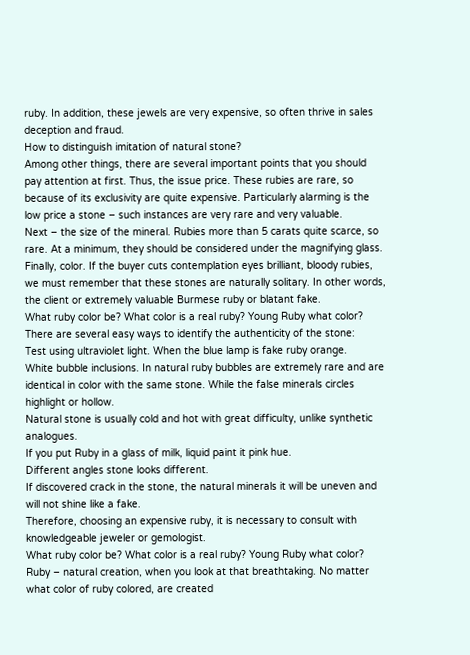ruby. In addition, these jewels are very expensive, so often thrive in sales deception and fraud.
How to distinguish imitation of natural stone?
Among other things, there are several important points that you should pay attention at first. Thus, the issue price. These rubies are rare, so because of its exclusivity are quite expensive. Particularly alarming is the low price a stone – such instances are very rare and very valuable.
Next – the size of the mineral. Rubies more than 5 carats quite scarce, so rare. At a minimum, they should be considered under the magnifying glass.
Finally, color. If the buyer cuts contemplation eyes brilliant, bloody rubies, we must remember that these stones are naturally solitary. In other words, the client or extremely valuable Burmese ruby or blatant fake.
What ruby color be? What color is a real ruby? Young Ruby what color?
There are several easy ways to identify the authenticity of the stone:
Test using ultraviolet light. When the blue lamp is fake ruby orange.
White bubble inclusions. In natural ruby bubbles are extremely rare and are identical in color with the same stone. While the false minerals circles highlight or hollow.
Natural stone is usually cold and hot with great difficulty, unlike synthetic analogues.
If you put Ruby in a glass of milk, liquid paint it pink hue.
Different angles stone looks different.
If discovered crack in the stone, the natural minerals it will be uneven and will not shine like a fake.
Therefore, choosing an expensive ruby, it is necessary to consult with knowledgeable jeweler or gemologist.
What ruby color be? What color is a real ruby? Young Ruby what color? Ruby – natural creation, when you look at that breathtaking. No matter what color of ruby colored, are created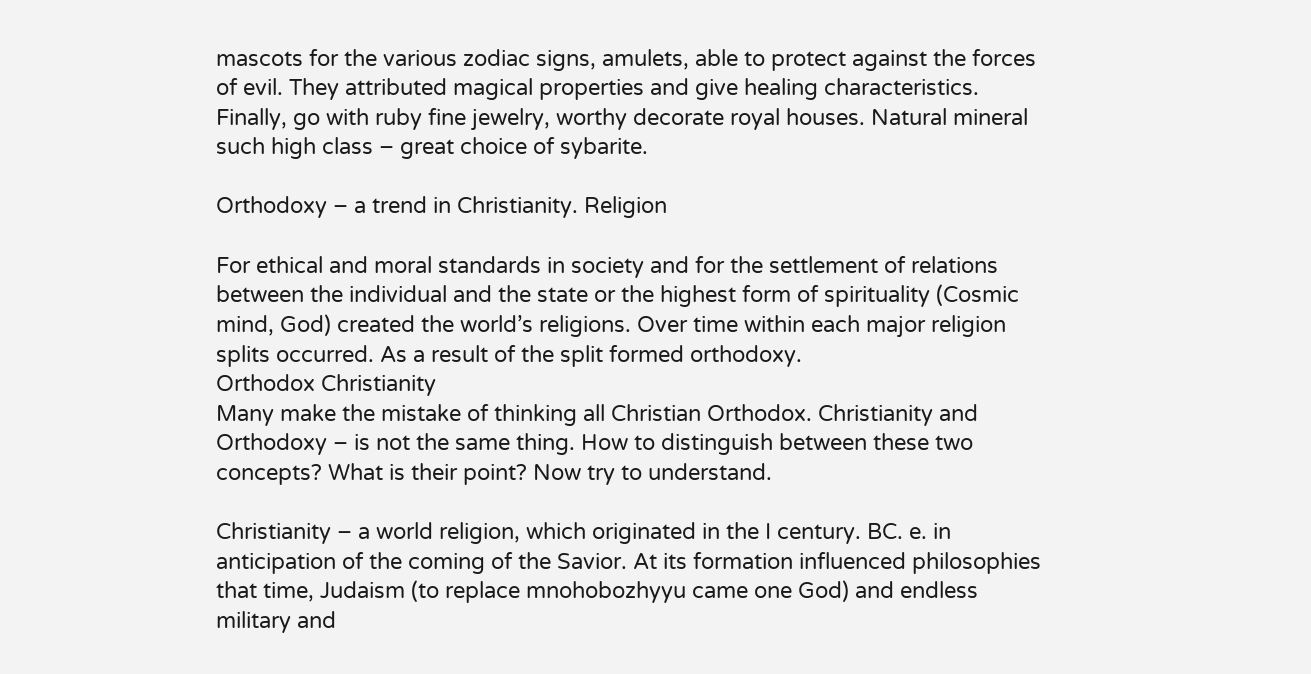mascots for the various zodiac signs, amulets, able to protect against the forces of evil. They attributed magical properties and give healing characteristics. Finally, go with ruby fine jewelry, worthy decorate royal houses. Natural mineral such high class – great choice of sybarite.

Orthodoxy – a trend in Christianity. Religion

For ethical and moral standards in society and for the settlement of relations between the individual and the state or the highest form of spirituality (Cosmic mind, God) created the world’s religions. Over time within each major religion splits occurred. As a result of the split formed orthodoxy.
Orthodox Christianity
Many make the mistake of thinking all Christian Orthodox. Christianity and Orthodoxy – is not the same thing. How to distinguish between these two concepts? What is their point? Now try to understand.

Christianity – a world religion, which originated in the I century. BC. e. in anticipation of the coming of the Savior. At its formation influenced philosophies that time, Judaism (to replace mnohobozhyyu came one God) and endless military and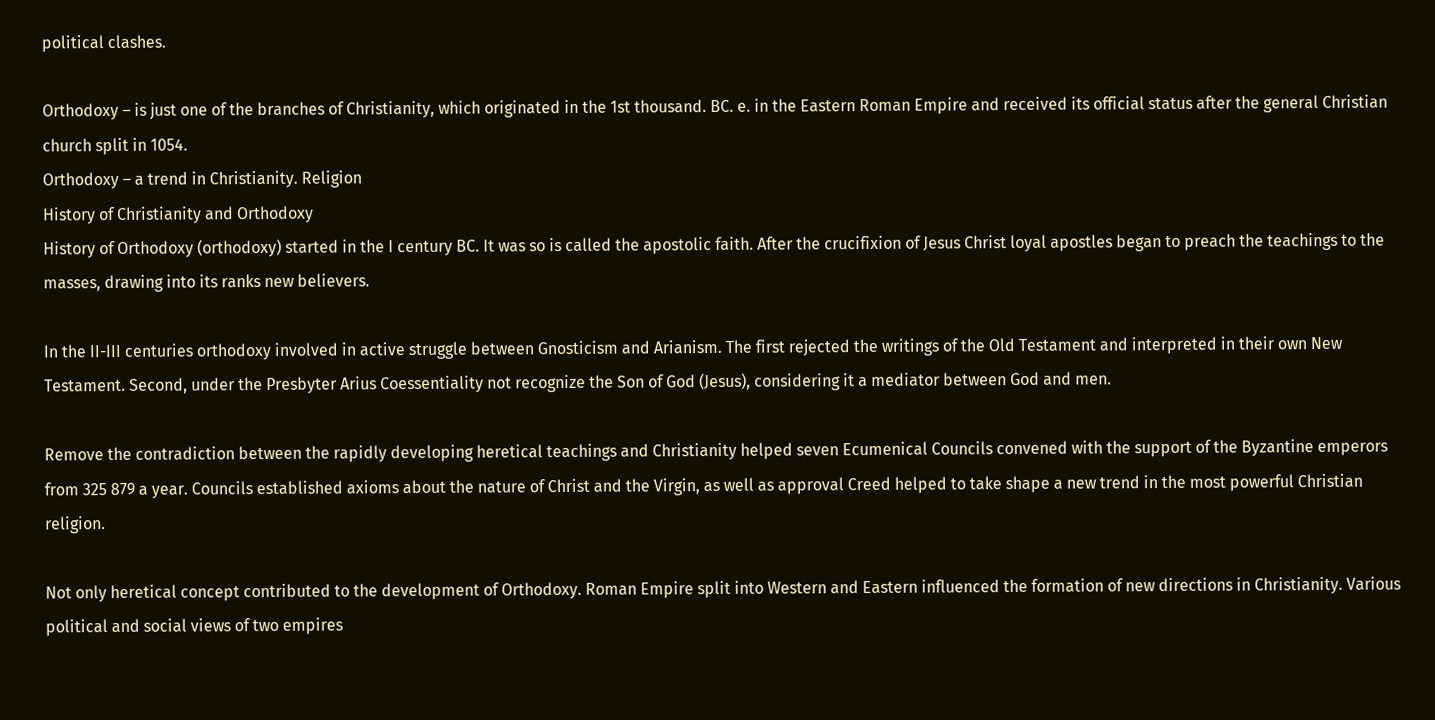political clashes.

Orthodoxy – is just one of the branches of Christianity, which originated in the 1st thousand. BC. e. in the Eastern Roman Empire and received its official status after the general Christian church split in 1054.
Orthodoxy – a trend in Christianity. Religion
History of Christianity and Orthodoxy
History of Orthodoxy (orthodoxy) started in the I century BC. It was so is called the apostolic faith. After the crucifixion of Jesus Christ loyal apostles began to preach the teachings to the masses, drawing into its ranks new believers.

In the II-III centuries orthodoxy involved in active struggle between Gnosticism and Arianism. The first rejected the writings of the Old Testament and interpreted in their own New Testament. Second, under the Presbyter Arius Coessentiality not recognize the Son of God (Jesus), considering it a mediator between God and men.

Remove the contradiction between the rapidly developing heretical teachings and Christianity helped seven Ecumenical Councils convened with the support of the Byzantine emperors from 325 879 a year. Councils established axioms about the nature of Christ and the Virgin, as well as approval Creed helped to take shape a new trend in the most powerful Christian religion.

Not only heretical concept contributed to the development of Orthodoxy. Roman Empire split into Western and Eastern influenced the formation of new directions in Christianity. Various political and social views of two empires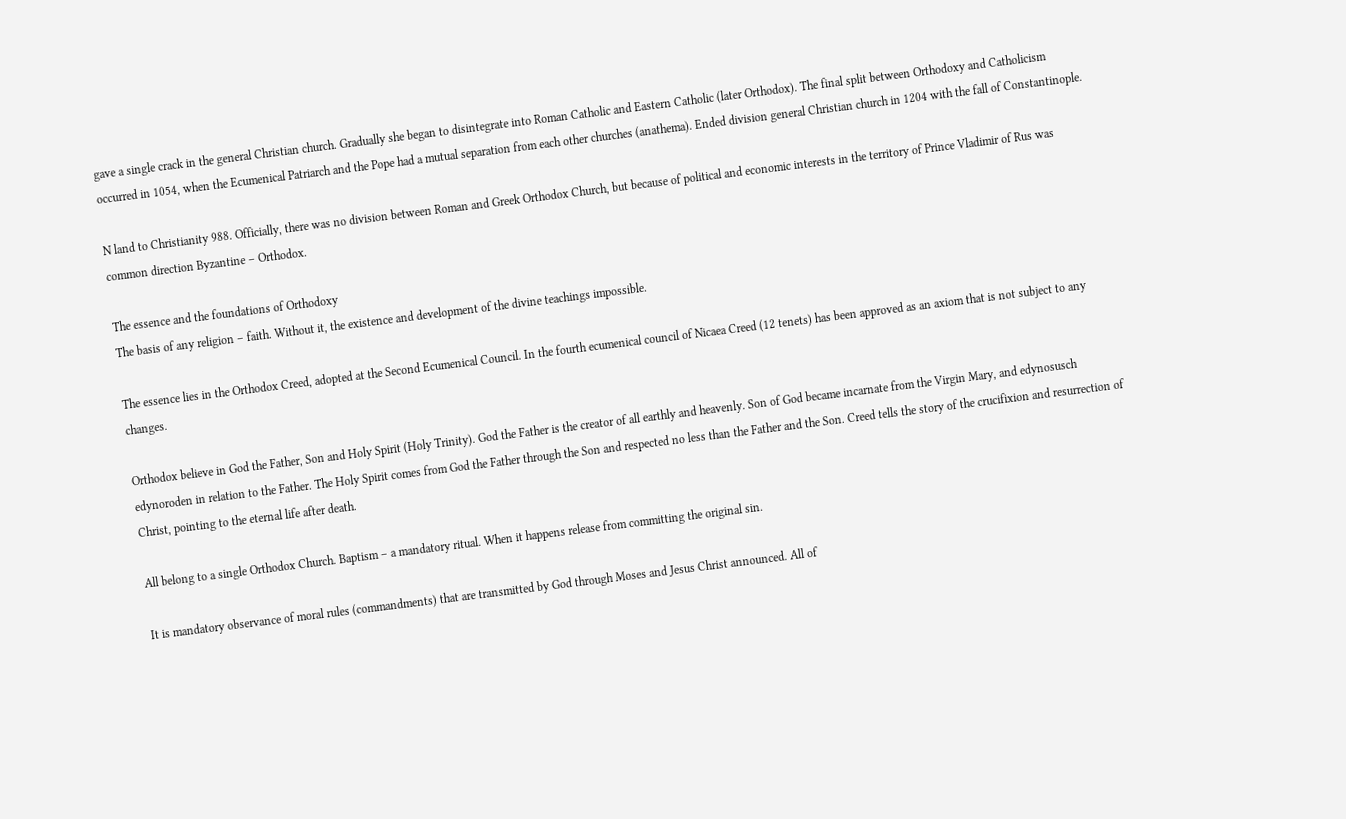gave a single crack in the general Christian church. Gradually she began to disintegrate into Roman Catholic and Eastern Catholic (later Orthodox). The final split between Orthodoxy and Catholicism occurred in 1054, when the Ecumenical Patriarch and the Pope had a mutual separation from each other churches (anathema). Ended division general Christian church in 1204 with the fall of Constantinople.

N land to Christianity 988. Officially, there was no division between Roman and Greek Orthodox Church, but because of political and economic interests in the territory of Prince Vladimir of Rus was common direction Byzantine – Orthodox.

The essence and the foundations of Orthodoxy
The basis of any religion – faith. Without it, the existence and development of the divine teachings impossible.

The essence lies in the Orthodox Creed, adopted at the Second Ecumenical Council. In the fourth ecumenical council of Nicaea Creed (12 tenets) has been approved as an axiom that is not subject to any changes.

Orthodox believe in God the Father, Son and Holy Spirit (Holy Trinity). God the Father is the creator of all earthly and heavenly. Son of God became incarnate from the Virgin Mary, and edynosusch edynoroden in relation to the Father. The Holy Spirit comes from God the Father through the Son and respected no less than the Father and the Son. Creed tells the story of the crucifixion and resurrection of Christ, pointing to the eternal life after death.

All belong to a single Orthodox Church. Baptism – a mandatory ritual. When it happens release from committing the original sin.

It is mandatory observance of moral rules (commandments) that are transmitted by God through Moses and Jesus Christ announced. All of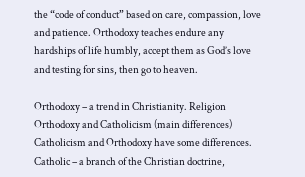the “code of conduct” based on care, compassion, love and patience. Orthodoxy teaches endure any hardships of life humbly, accept them as God’s love and testing for sins, then go to heaven.

Orthodoxy – a trend in Christianity. Religion
Orthodoxy and Catholicism (main differences)
Catholicism and Orthodoxy have some differences. Catholic – a branch of the Christian doctrine,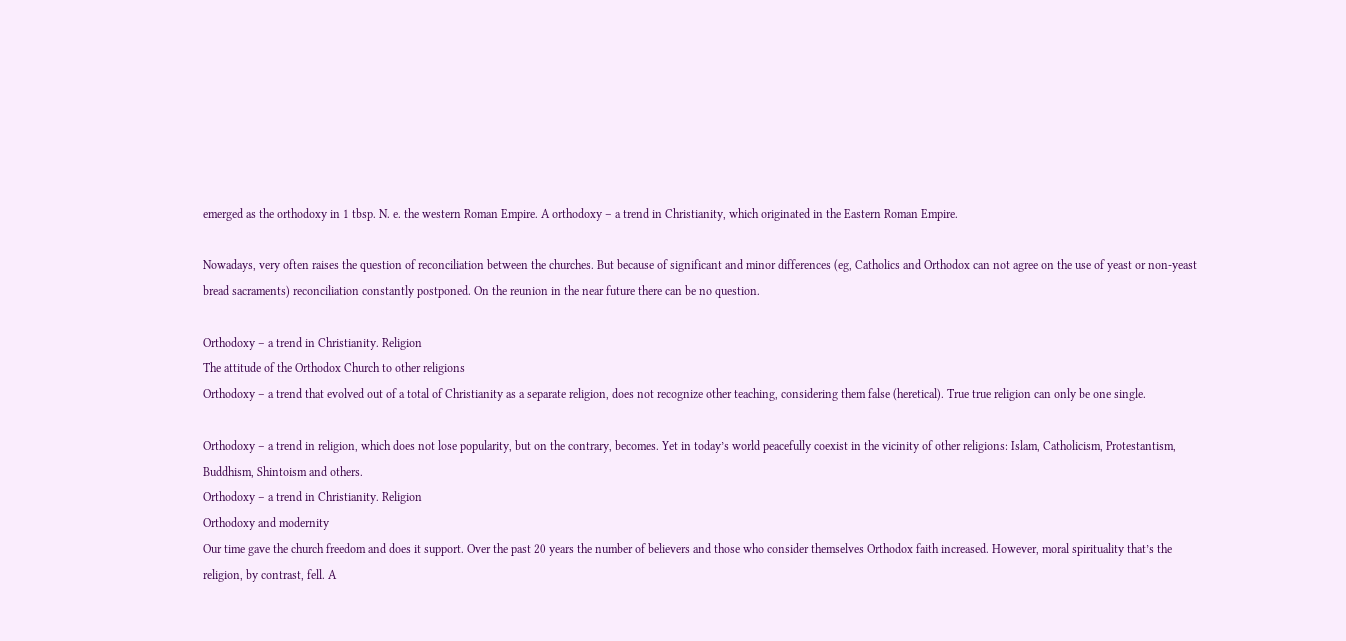emerged as the orthodoxy in 1 tbsp. N. e. the western Roman Empire. A orthodoxy – a trend in Christianity, which originated in the Eastern Roman Empire.

Nowadays, very often raises the question of reconciliation between the churches. But because of significant and minor differences (eg, Catholics and Orthodox can not agree on the use of yeast or non-yeast bread sacraments) reconciliation constantly postponed. On the reunion in the near future there can be no question.

Orthodoxy – a trend in Christianity. Religion
The attitude of the Orthodox Church to other religions
Orthodoxy – a trend that evolved out of a total of Christianity as a separate religion, does not recognize other teaching, considering them false (heretical). True true religion can only be one single.

Orthodoxy – a trend in religion, which does not lose popularity, but on the contrary, becomes. Yet in today’s world peacefully coexist in the vicinity of other religions: Islam, Catholicism, Protestantism, Buddhism, Shintoism and others.
Orthodoxy – a trend in Christianity. Religion
Orthodoxy and modernity
Our time gave the church freedom and does it support. Over the past 20 years the number of believers and those who consider themselves Orthodox faith increased. However, moral spirituality that’s the religion, by contrast, fell. A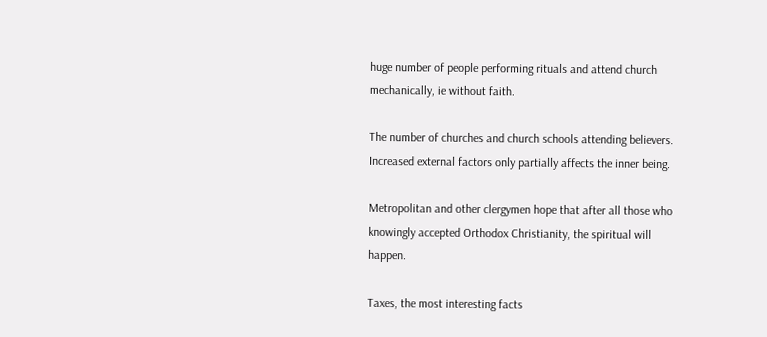huge number of people performing rituals and attend church mechanically, ie without faith.

The number of churches and church schools attending believers. Increased external factors only partially affects the inner being.

Metropolitan and other clergymen hope that after all those who knowingly accepted Orthodox Christianity, the spiritual will happen.

Taxes, the most interesting facts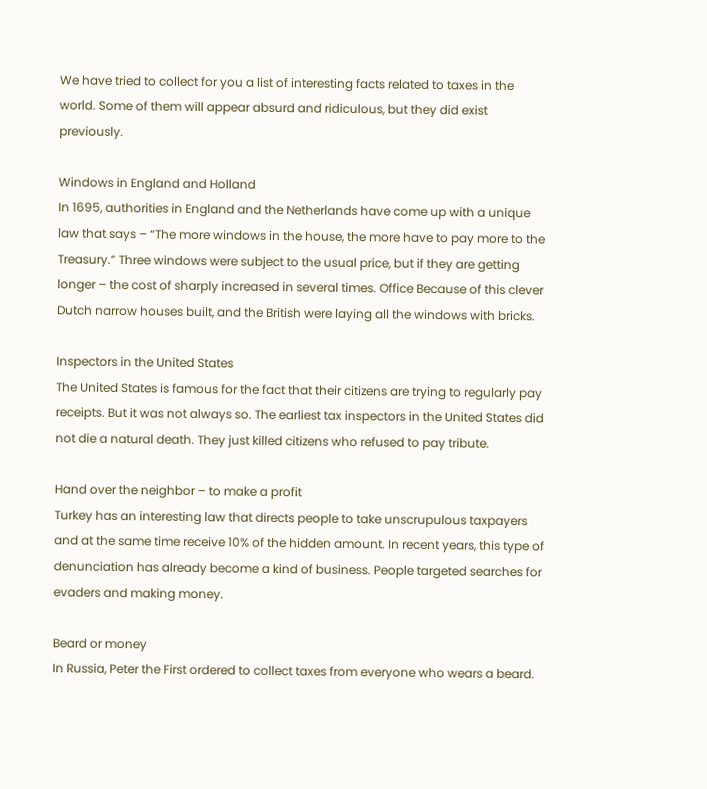We have tried to collect for you a list of interesting facts related to taxes in the world. Some of them will appear absurd and ridiculous, but they did exist previously.

Windows in England and Holland
In 1695, authorities in England and the Netherlands have come up with a unique law that says – “The more windows in the house, the more have to pay more to the Treasury.” Three windows were subject to the usual price, but if they are getting longer – the cost of sharply increased in several times. Office Because of this clever Dutch narrow houses built, and the British were laying all the windows with bricks.

Inspectors in the United States
The United States is famous for the fact that their citizens are trying to regularly pay receipts. But it was not always so. The earliest tax inspectors in the United States did not die a natural death. They just killed citizens who refused to pay tribute.

Hand over the neighbor – to make a profit
Turkey has an interesting law that directs people to take unscrupulous taxpayers and at the same time receive 10% of the hidden amount. In recent years, this type of denunciation has already become a kind of business. People targeted searches for evaders and making money.

Beard or money
In Russia, Peter the First ordered to collect taxes from everyone who wears a beard.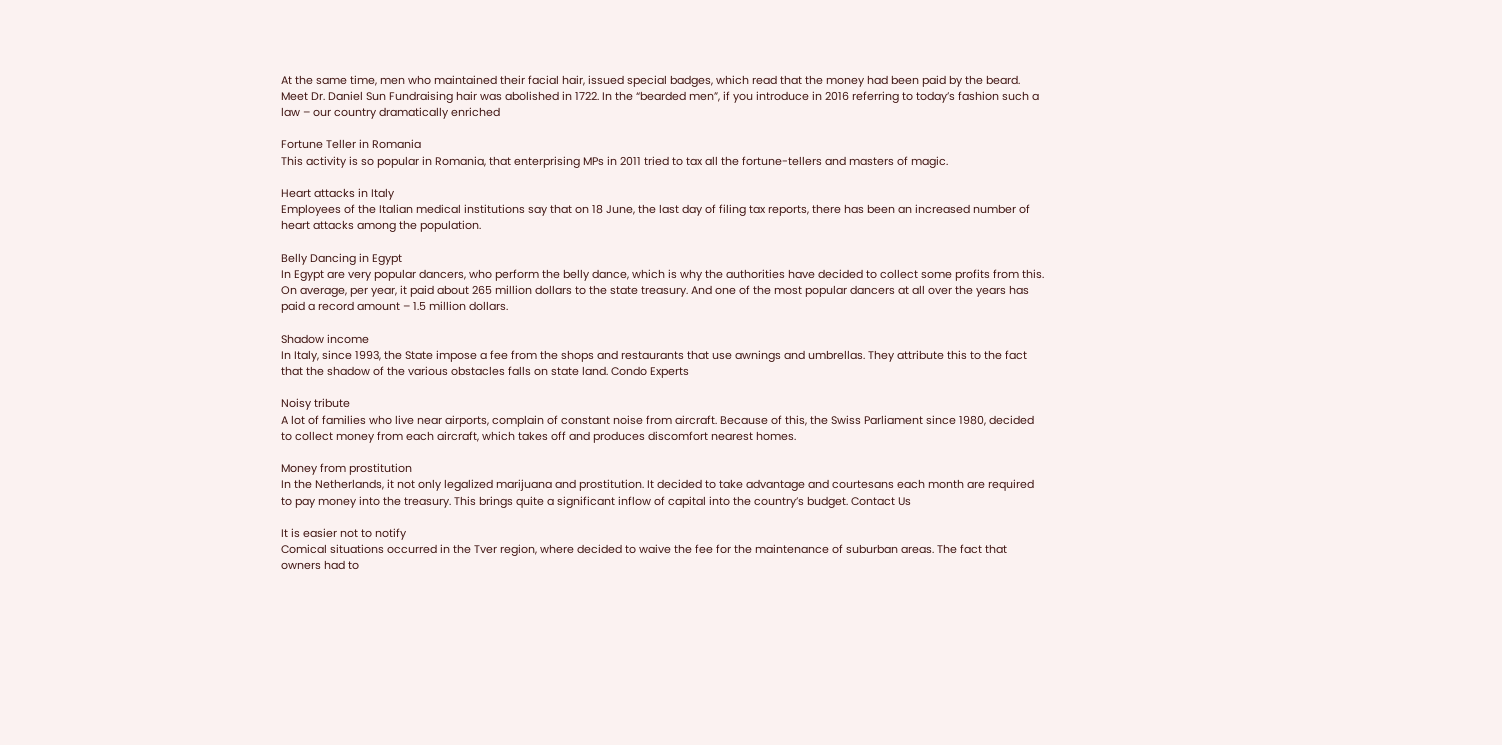At the same time, men who maintained their facial hair, issued special badges, which read that the money had been paid by the beard. Meet Dr. Daniel Sun Fundraising hair was abolished in 1722. In the “bearded men”, if you introduce in 2016 referring to today’s fashion such a law – our country dramatically enriched

Fortune Teller in Romania
This activity is so popular in Romania, that enterprising MPs in 2011 tried to tax all the fortune-tellers and masters of magic.

Heart attacks in Italy
Employees of the Italian medical institutions say that on 18 June, the last day of filing tax reports, there has been an increased number of heart attacks among the population.

Belly Dancing in Egypt
In Egypt are very popular dancers, who perform the belly dance, which is why the authorities have decided to collect some profits from this. On average, per year, it paid about 265 million dollars to the state treasury. And one of the most popular dancers at all over the years has paid a record amount – 1.5 million dollars.

Shadow income
In Italy, since 1993, the State impose a fee from the shops and restaurants that use awnings and umbrellas. They attribute this to the fact that the shadow of the various obstacles falls on state land. Condo Experts

Noisy tribute
A lot of families who live near airports, complain of constant noise from aircraft. Because of this, the Swiss Parliament since 1980, decided to collect money from each aircraft, which takes off and produces discomfort nearest homes.

Money from prostitution
In the Netherlands, it not only legalized marijuana and prostitution. It decided to take advantage and courtesans each month are required to pay money into the treasury. This brings quite a significant inflow of capital into the country’s budget. Contact Us

It is easier not to notify
Comical situations occurred in the Tver region, where decided to waive the fee for the maintenance of suburban areas. The fact that owners had to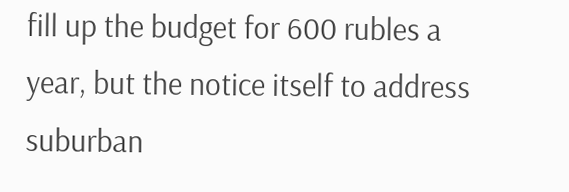fill up the budget for 600 rubles a year, but the notice itself to address suburban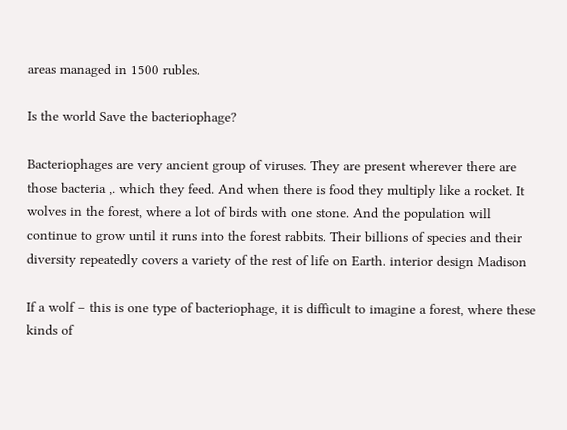areas managed in 1500 rubles.

Is the world Save the bacteriophage?

Bacteriophages are very ancient group of viruses. They are present wherever there are those bacteria ,. which they feed. And when there is food they multiply like a rocket. It wolves in the forest, where a lot of birds with one stone. And the population will continue to grow until it runs into the forest rabbits. Their billions of species and their diversity repeatedly covers a variety of the rest of life on Earth. interior design Madison

If a wolf – this is one type of bacteriophage, it is difficult to imagine a forest, where these kinds of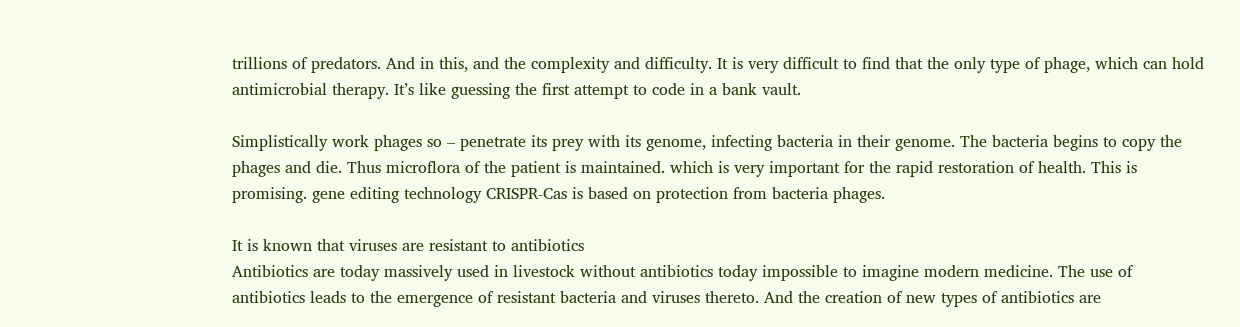trillions of predators. And in this, and the complexity and difficulty. It is very difficult to find that the only type of phage, which can hold antimicrobial therapy. It’s like guessing the first attempt to code in a bank vault.

Simplistically work phages so – penetrate its prey with its genome, infecting bacteria in their genome. The bacteria begins to copy the phages and die. Thus microflora of the patient is maintained. which is very important for the rapid restoration of health. This is promising. gene editing technology CRISPR-Cas is based on protection from bacteria phages.

It is known that viruses are resistant to antibiotics
Antibiotics are today massively used in livestock without antibiotics today impossible to imagine modern medicine. The use of antibiotics leads to the emergence of resistant bacteria and viruses thereto. And the creation of new types of antibiotics are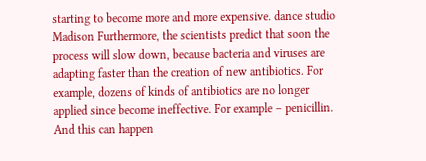starting to become more and more expensive. dance studio Madison Furthermore, the scientists predict that soon the process will slow down, because bacteria and viruses are adapting faster than the creation of new antibiotics. For example, dozens of kinds of antibiotics are no longer applied since become ineffective. For example – penicillin. And this can happen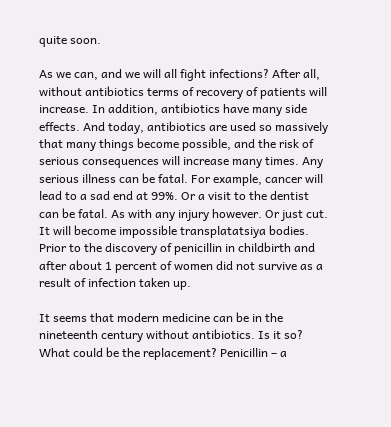quite soon.

As we can, and we will all fight infections? After all, without antibiotics terms of recovery of patients will increase. In addition, antibiotics have many side effects. And today, antibiotics are used so massively that many things become possible, and the risk of serious consequences will increase many times. Any serious illness can be fatal. For example, cancer will lead to a sad end at 99%. Or a visit to the dentist can be fatal. As with any injury however. Or just cut. It will become impossible transplatatsiya bodies. Prior to the discovery of penicillin in childbirth and after about 1 percent of women did not survive as a result of infection taken up.

It seems that modern medicine can be in the nineteenth century without antibiotics. Is it so? What could be the replacement? Penicillin – a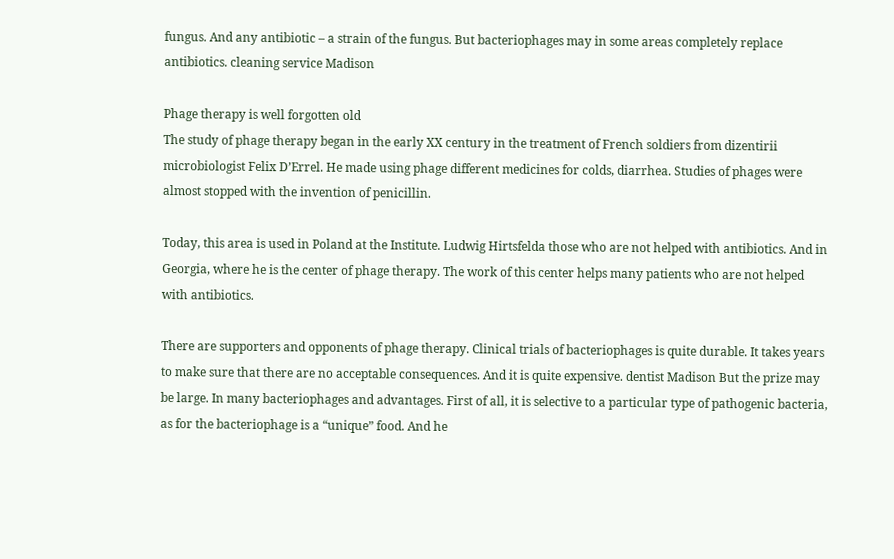fungus. And any antibiotic – a strain of the fungus. But bacteriophages may in some areas completely replace antibiotics. cleaning service Madison

Phage therapy is well forgotten old
The study of phage therapy began in the early XX century in the treatment of French soldiers from dizentirii microbiologist Felix D’Errel. He made using phage different medicines for colds, diarrhea. Studies of phages were almost stopped with the invention of penicillin.

Today, this area is used in Poland at the Institute. Ludwig Hirtsfelda those who are not helped with antibiotics. And in Georgia, where he is the center of phage therapy. The work of this center helps many patients who are not helped with antibiotics.

There are supporters and opponents of phage therapy. Clinical trials of bacteriophages is quite durable. It takes years to make sure that there are no acceptable consequences. And it is quite expensive. dentist Madison But the prize may be large. In many bacteriophages and advantages. First of all, it is selective to a particular type of pathogenic bacteria, as for the bacteriophage is a “unique” food. And he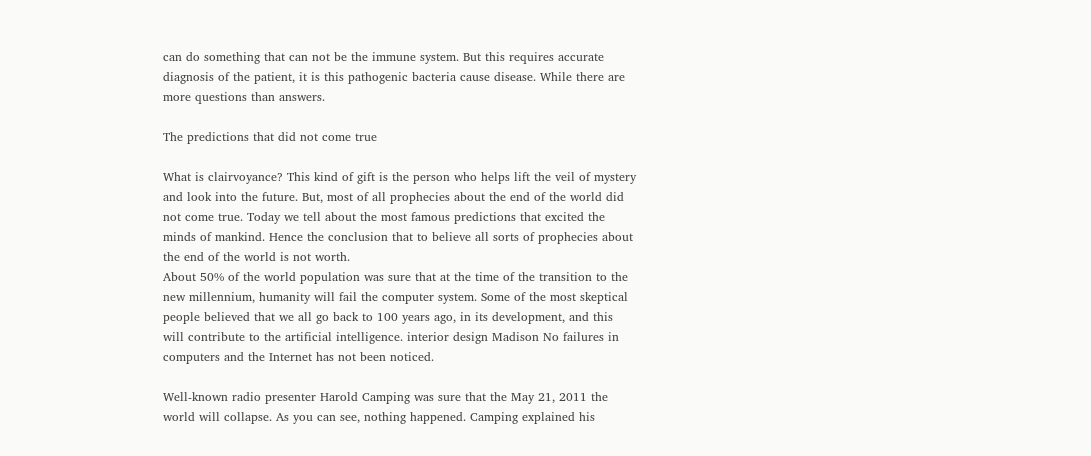can do something that can not be the immune system. But this requires accurate diagnosis of the patient, it is this pathogenic bacteria cause disease. While there are more questions than answers.

The predictions that did not come true

What is clairvoyance? This kind of gift is the person who helps lift the veil of mystery and look into the future. But, most of all prophecies about the end of the world did not come true. Today we tell about the most famous predictions that excited the minds of mankind. Hence the conclusion that to believe all sorts of prophecies about the end of the world is not worth.
About 50% of the world population was sure that at the time of the transition to the new millennium, humanity will fail the computer system. Some of the most skeptical people believed that we all go back to 100 years ago, in its development, and this will contribute to the artificial intelligence. interior design Madison No failures in computers and the Internet has not been noticed.

Well-known radio presenter Harold Camping was sure that the May 21, 2011 the world will collapse. As you can see, nothing happened. Camping explained his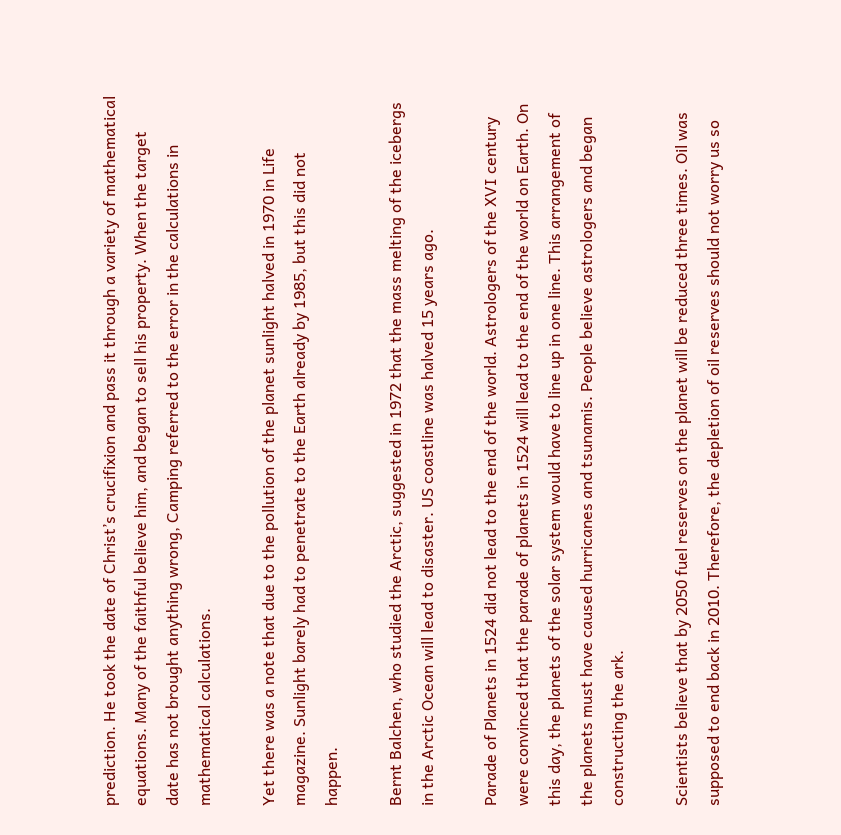prediction. He took the date of Christ’s crucifixion and pass it through a variety of mathematical equations. Many of the faithful believe him, and began to sell his property. When the target date has not brought anything wrong, Camping referred to the error in the calculations in mathematical calculations.

Yet there was a note that due to the pollution of the planet sunlight halved in 1970 in Life magazine. Sunlight barely had to penetrate to the Earth already by 1985, but this did not happen.

Bernt Balchen, who studied the Arctic, suggested in 1972 that the mass melting of the icebergs in the Arctic Ocean will lead to disaster. US coastline was halved 15 years ago.

Parade of Planets in 1524 did not lead to the end of the world. Astrologers of the XVI century were convinced that the parade of planets in 1524 will lead to the end of the world on Earth. On this day, the planets of the solar system would have to line up in one line. This arrangement of the planets must have caused hurricanes and tsunamis. People believe astrologers and began constructing the ark.

Scientists believe that by 2050 fuel reserves on the planet will be reduced three times. Oil was supposed to end back in 2010. Therefore, the depletion of oil reserves should not worry us so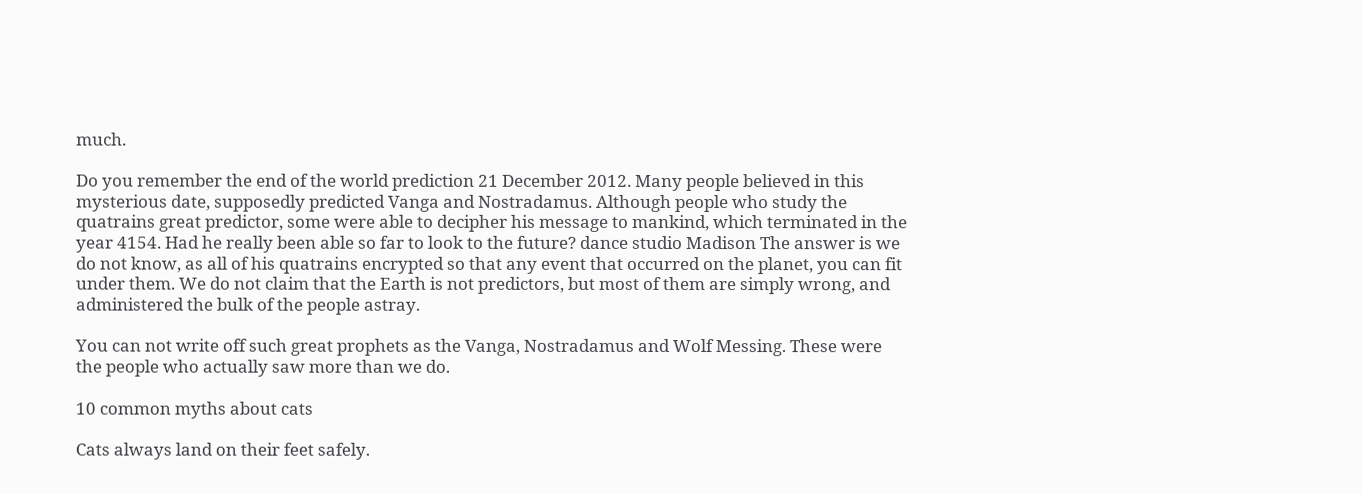much.

Do you remember the end of the world prediction 21 December 2012. Many people believed in this mysterious date, supposedly predicted Vanga and Nostradamus. Although people who study the quatrains great predictor, some were able to decipher his message to mankind, which terminated in the year 4154. Had he really been able so far to look to the future? dance studio Madison The answer is we do not know, as all of his quatrains encrypted so that any event that occurred on the planet, you can fit under them. We do not claim that the Earth is not predictors, but most of them are simply wrong, and administered the bulk of the people astray.

You can not write off such great prophets as the Vanga, Nostradamus and Wolf Messing. These were the people who actually saw more than we do.

10 common myths about cats

Cats always land on their feet safely.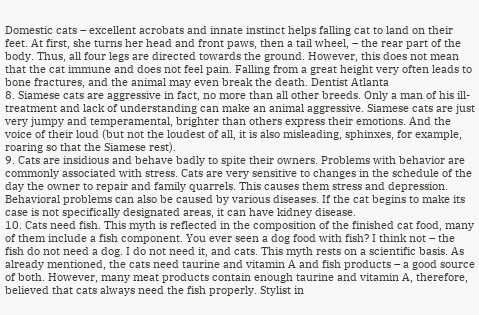Domestic cats – excellent acrobats and innate instinct helps falling cat to land on their feet. At first, she turns her head and front paws, then a tail wheel, – the rear part of the body. Thus, all four legs are directed towards the ground. However, this does not mean that the cat immune and does not feel pain. Falling from a great height very often leads to bone fractures, and the animal may even break the death. Dentist Atlanta
8. Siamese cats are aggressive in fact, no more than all other breeds. Only a man of his ill-treatment and lack of understanding can make an animal aggressive. Siamese cats are just very jumpy and temperamental, brighter than others express their emotions. And the voice of their loud (but not the loudest of all, it is also misleading, sphinxes, for example, roaring so that the Siamese rest).
9. Cats are insidious and behave badly to spite their owners. Problems with behavior are commonly associated with stress. Cats are very sensitive to changes in the schedule of the day the owner to repair and family quarrels. This causes them stress and depression. Behavioral problems can also be caused by various diseases. If the cat begins to make its case is not specifically designated areas, it can have kidney disease.
10. Cats need fish. This myth is reflected in the composition of the finished cat food, many of them include a fish component. You ever seen a dog food with fish? I think not – the fish do not need a dog. I do not need it, and cats. This myth rests on a scientific basis. As already mentioned, the cats need taurine and vitamin A and fish products – a good source of both. However, many meat products contain enough taurine and vitamin A, therefore, believed that cats always need the fish properly. Stylist in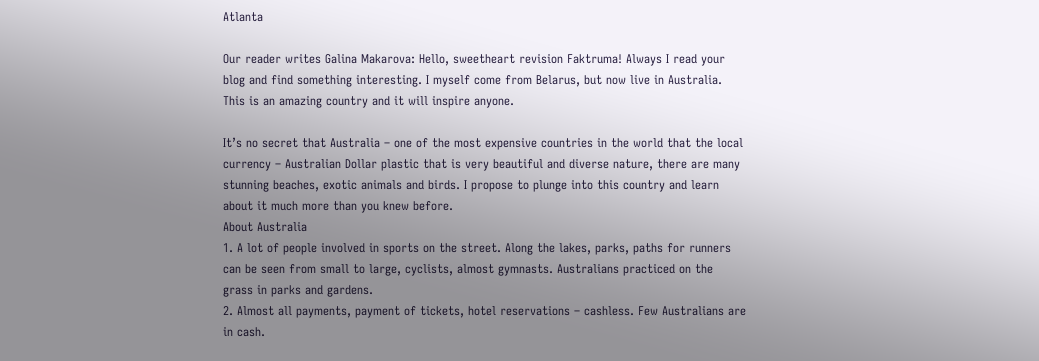Atlanta

Our reader writes Galina Makarova: Hello, sweetheart revision Faktruma! Always I read your blog and find something interesting. I myself come from Belarus, but now live in Australia. This is an amazing country and it will inspire anyone.

It’s no secret that Australia – one of the most expensive countries in the world that the local currency – Australian Dollar plastic that is very beautiful and diverse nature, there are many stunning beaches, exotic animals and birds. I propose to plunge into this country and learn about it much more than you knew before.
About Australia
1. A lot of people involved in sports on the street. Along the lakes, parks, paths for runners can be seen from small to large, cyclists, almost gymnasts. Australians practiced on the grass in parks and gardens.
2. Almost all payments, payment of tickets, hotel reservations – cashless. Few Australians are in cash.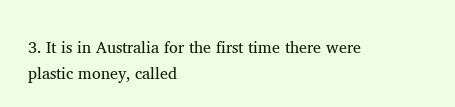3. It is in Australia for the first time there were plastic money, called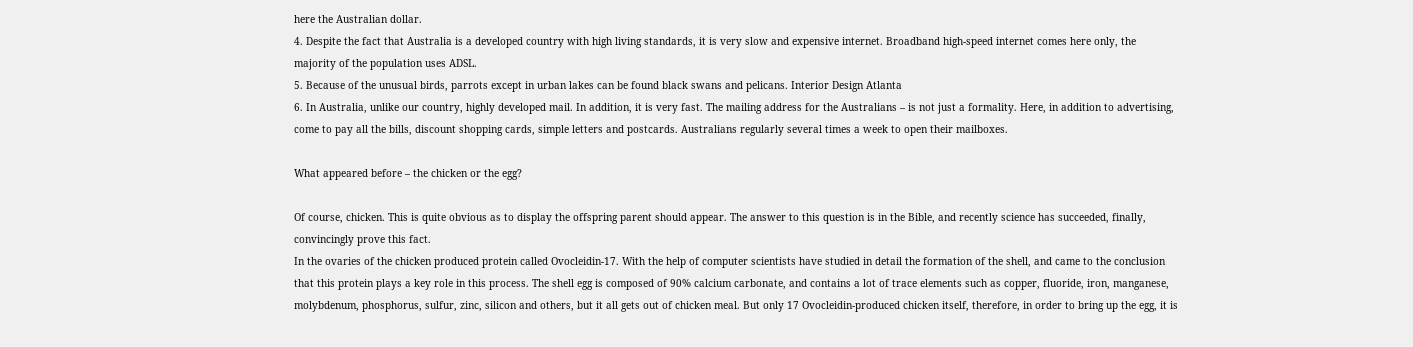here the Australian dollar.
4. Despite the fact that Australia is a developed country with high living standards, it is very slow and expensive internet. Broadband high-speed internet comes here only, the majority of the population uses ADSL.
5. Because of the unusual birds, parrots except in urban lakes can be found black swans and pelicans. Interior Design Atlanta
6. In Australia, unlike our country, highly developed mail. In addition, it is very fast. The mailing address for the Australians – is not just a formality. Here, in addition to advertising, come to pay all the bills, discount shopping cards, simple letters and postcards. Australians regularly several times a week to open their mailboxes.

What appeared before – the chicken or the egg?

Of course, chicken. This is quite obvious as to display the offspring parent should appear. The answer to this question is in the Bible, and recently science has succeeded, finally, convincingly prove this fact.
In the ovaries of the chicken produced protein called Ovocleidin-17. With the help of computer scientists have studied in detail the formation of the shell, and came to the conclusion that this protein plays a key role in this process. The shell egg is composed of 90% calcium carbonate, and contains a lot of trace elements such as copper, fluoride, iron, manganese, molybdenum, phosphorus, sulfur, zinc, silicon and others, but it all gets out of chicken meal. But only 17 Ovocleidin-produced chicken itself, therefore, in order to bring up the egg, it is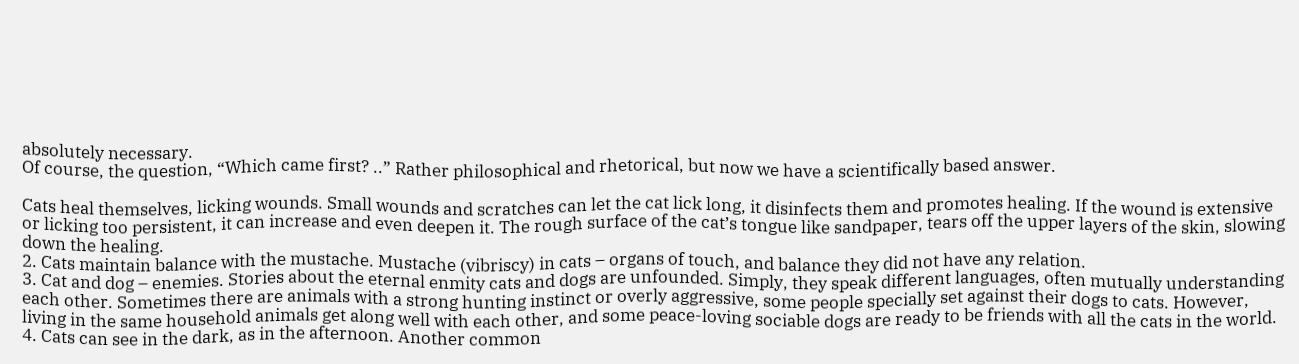absolutely necessary.
Of course, the question, “Which came first? ..” Rather philosophical and rhetorical, but now we have a scientifically based answer.

Cats heal themselves, licking wounds. Small wounds and scratches can let the cat lick long, it disinfects them and promotes healing. If the wound is extensive or licking too persistent, it can increase and even deepen it. The rough surface of the cat’s tongue like sandpaper, tears off the upper layers of the skin, slowing down the healing.
2. Cats maintain balance with the mustache. Mustache (vibriscy) in cats – organs of touch, and balance they did not have any relation.
3. Cat and dog – enemies. Stories about the eternal enmity cats and dogs are unfounded. Simply, they speak different languages, often mutually understanding each other. Sometimes there are animals with a strong hunting instinct or overly aggressive, some people specially set against their dogs to cats. However, living in the same household animals get along well with each other, and some peace-loving sociable dogs are ready to be friends with all the cats in the world.
4. Cats can see in the dark, as in the afternoon. Another common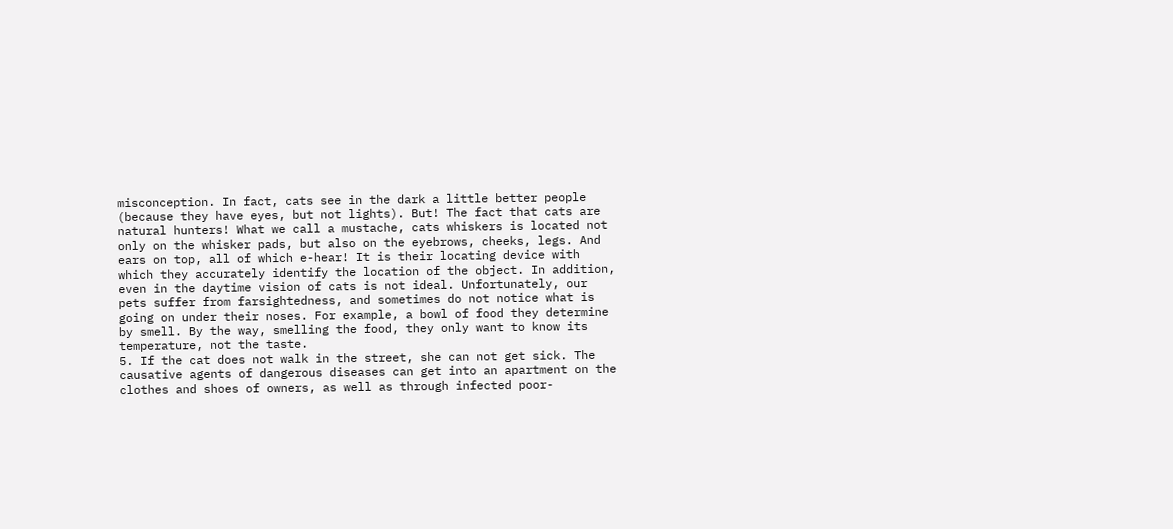misconception. In fact, cats see in the dark a little better people (because they have eyes, but not lights). But! The fact that cats are natural hunters! What we call a mustache, cats whiskers is located not only on the whisker pads, but also on the eyebrows, cheeks, legs. And ears on top, all of which e-hear! It is their locating device with which they accurately identify the location of the object. In addition, even in the daytime vision of cats is not ideal. Unfortunately, our pets suffer from farsightedness, and sometimes do not notice what is going on under their noses. For example, a bowl of food they determine by smell. By the way, smelling the food, they only want to know its temperature, not the taste.
5. If the cat does not walk in the street, she can not get sick. The causative agents of dangerous diseases can get into an apartment on the clothes and shoes of owners, as well as through infected poor-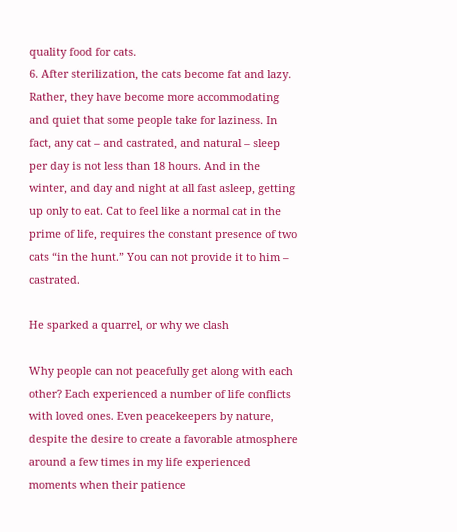quality food for cats.
6. After sterilization, the cats become fat and lazy. Rather, they have become more accommodating and quiet that some people take for laziness. In fact, any cat – and castrated, and natural – sleep per day is not less than 18 hours. And in the winter, and day and night at all fast asleep, getting up only to eat. Cat to feel like a normal cat in the prime of life, requires the constant presence of two cats “in the hunt.” You can not provide it to him – castrated.

He sparked a quarrel, or why we clash

Why people can not peacefully get along with each other? Each experienced a number of life conflicts with loved ones. Even peacekeepers by nature, despite the desire to create a favorable atmosphere around a few times in my life experienced moments when their patience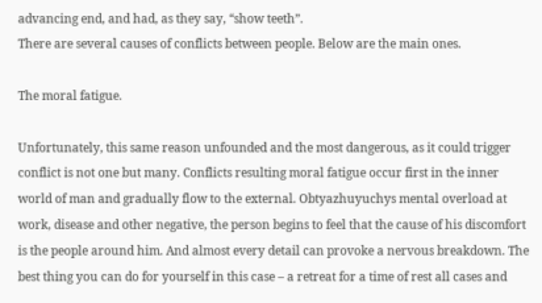advancing end, and had, as they say, “show teeth”.
There are several causes of conflicts between people. Below are the main ones.

The moral fatigue.

Unfortunately, this same reason unfounded and the most dangerous, as it could trigger conflict is not one but many. Conflicts resulting moral fatigue occur first in the inner world of man and gradually flow to the external. Obtyazhuyuchys mental overload at work, disease and other negative, the person begins to feel that the cause of his discomfort is the people around him. And almost every detail can provoke a nervous breakdown. The best thing you can do for yourself in this case – a retreat for a time of rest all cases and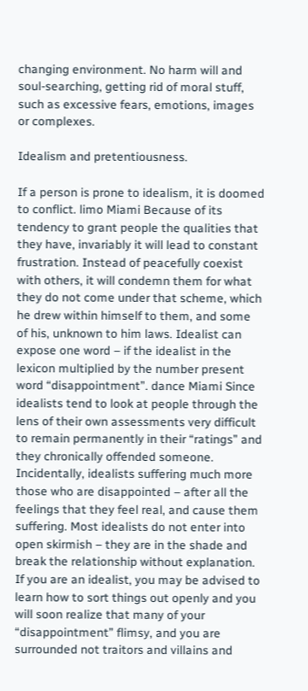changing environment. No harm will and soul-searching, getting rid of moral stuff, such as excessive fears, emotions, images or complexes.

Idealism and pretentiousness.

If a person is prone to idealism, it is doomed to conflict. limo Miami Because of its tendency to grant people the qualities that they have, invariably it will lead to constant frustration. Instead of peacefully coexist with others, it will condemn them for what they do not come under that scheme, which he drew within himself to them, and some of his, unknown to him laws. Idealist can expose one word – if the idealist in the lexicon multiplied by the number present word “disappointment”. dance Miami Since idealists tend to look at people through the lens of their own assessments very difficult to remain permanently in their “ratings” and they chronically offended someone. Incidentally, idealists suffering much more those who are disappointed – after all the feelings that they feel real, and cause them suffering. Most idealists do not enter into open skirmish – they are in the shade and break the relationship without explanation. If you are an idealist, you may be advised to learn how to sort things out openly and you will soon realize that many of your “disappointment” flimsy, and you are surrounded not traitors and villains and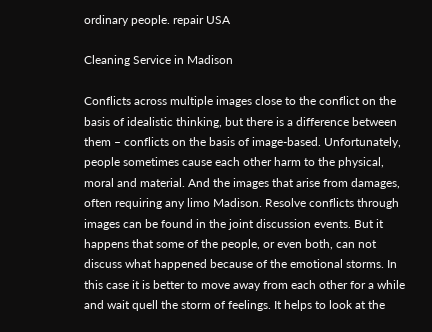ordinary people. repair USA

Cleaning Service in Madison

Conflicts across multiple images close to the conflict on the basis of idealistic thinking, but there is a difference between them – conflicts on the basis of image-based. Unfortunately, people sometimes cause each other harm to the physical, moral and material. And the images that arise from damages, often requiring any limo Madison. Resolve conflicts through images can be found in the joint discussion events. But it happens that some of the people, or even both, can not discuss what happened because of the emotional storms. In this case it is better to move away from each other for a while and wait quell the storm of feelings. It helps to look at the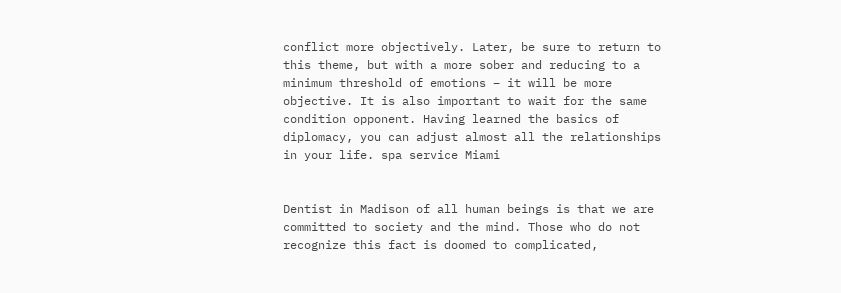conflict more objectively. Later, be sure to return to this theme, but with a more sober and reducing to a minimum threshold of emotions – it will be more objective. It is also important to wait for the same condition opponent. Having learned the basics of diplomacy, you can adjust almost all the relationships in your life. spa service Miami


Dentist in Madison of all human beings is that we are committed to society and the mind. Those who do not recognize this fact is doomed to complicated,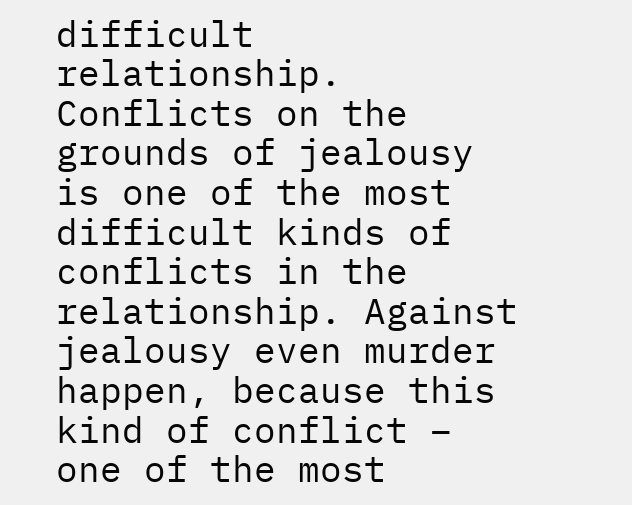difficult relationship. Conflicts on the grounds of jealousy is one of the most difficult kinds of conflicts in the relationship. Against jealousy even murder happen, because this kind of conflict – one of the most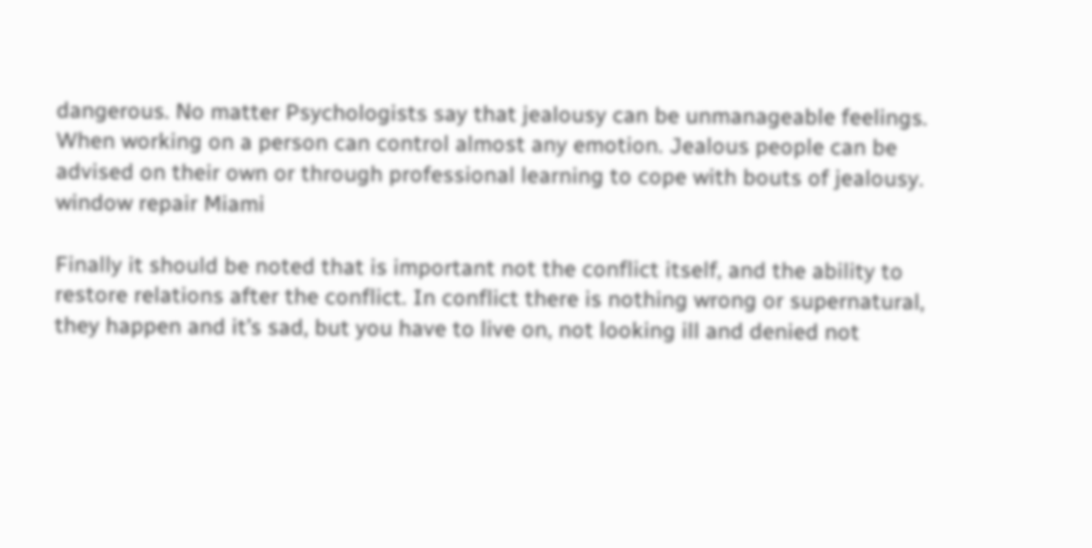dangerous. No matter Psychologists say that jealousy can be unmanageable feelings. When working on a person can control almost any emotion. Jealous people can be advised on their own or through professional learning to cope with bouts of jealousy. window repair Miami

Finally it should be noted that is important not the conflict itself, and the ability to restore relations after the conflict. In conflict there is nothing wrong or supernatural, they happen and it’s sad, but you have to live on, not looking ill and denied not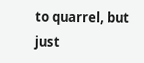to quarrel, but just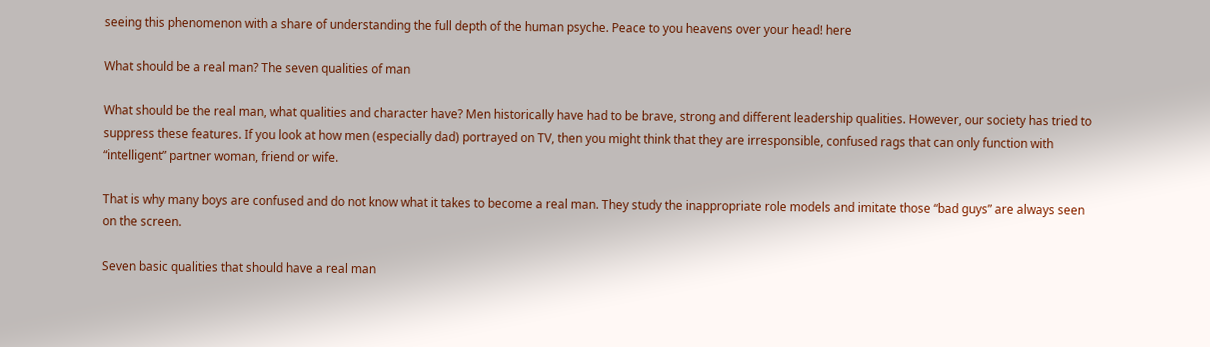seeing this phenomenon with a share of understanding the full depth of the human psyche. Peace to you heavens over your head! here

What should be a real man? The seven qualities of man

What should be the real man, what qualities and character have? Men historically have had to be brave, strong and different leadership qualities. However, our society has tried to suppress these features. If you look at how men (especially dad) portrayed on TV, then you might think that they are irresponsible, confused rags that can only function with “intelligent” partner woman, friend or wife.

That is why many boys are confused and do not know what it takes to become a real man. They study the inappropriate role models and imitate those “bad guys” are always seen on the screen.

Seven basic qualities that should have a real man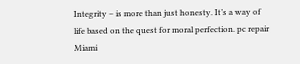Integrity – is more than just honesty. It’s a way of life based on the quest for moral perfection. pc repair Miami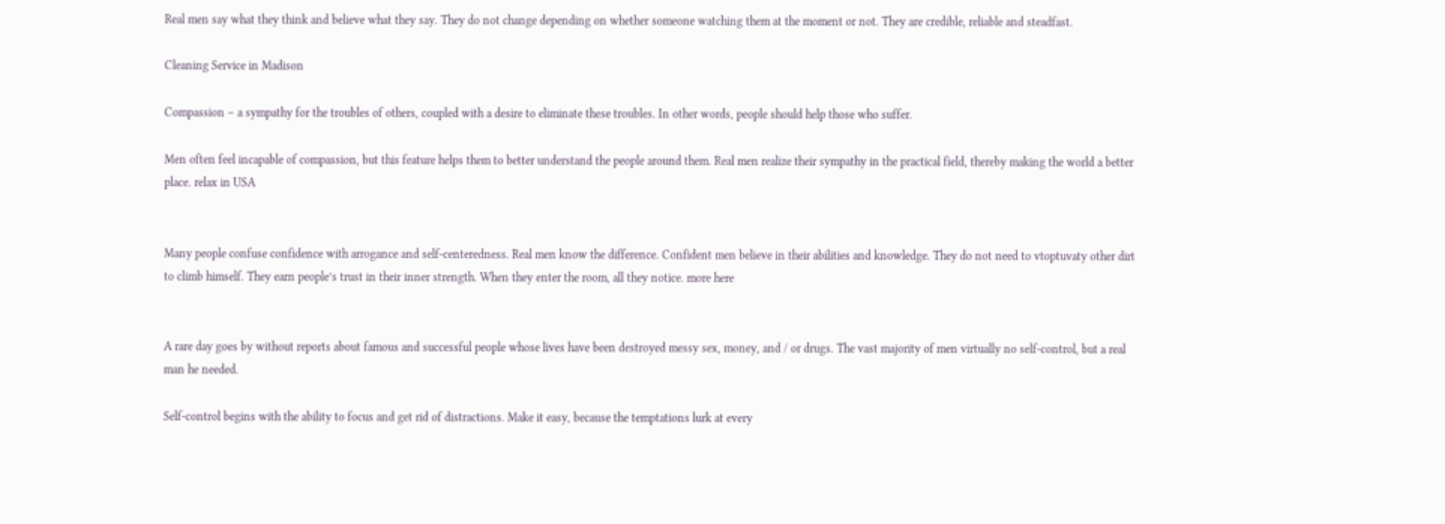Real men say what they think and believe what they say. They do not change depending on whether someone watching them at the moment or not. They are credible, reliable and steadfast.

Cleaning Service in Madison

Compassion – a sympathy for the troubles of others, coupled with a desire to eliminate these troubles. In other words, people should help those who suffer.

Men often feel incapable of compassion, but this feature helps them to better understand the people around them. Real men realize their sympathy in the practical field, thereby making the world a better place. relax in USA


Many people confuse confidence with arrogance and self-centeredness. Real men know the difference. Confident men believe in their abilities and knowledge. They do not need to vtoptuvaty other dirt to climb himself. They earn people’s trust in their inner strength. When they enter the room, all they notice. more here


A rare day goes by without reports about famous and successful people whose lives have been destroyed messy sex, money, and / or drugs. The vast majority of men virtually no self-control, but a real man he needed.

Self-control begins with the ability to focus and get rid of distractions. Make it easy, because the temptations lurk at every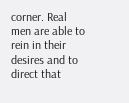corner. Real men are able to rein in their desires and to direct that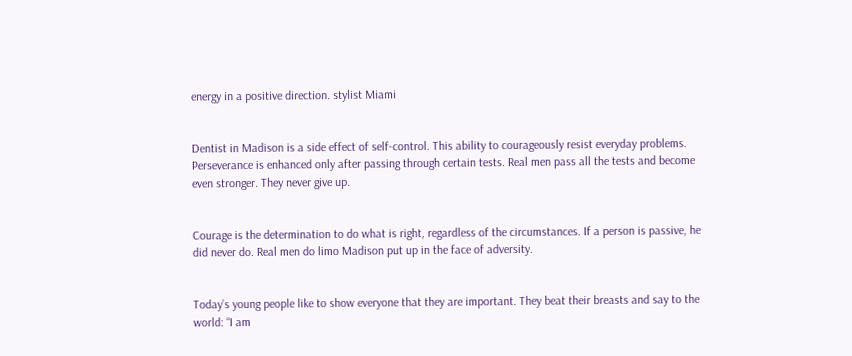energy in a positive direction. stylist Miami


Dentist in Madison is a side effect of self-control. This ability to courageously resist everyday problems. Perseverance is enhanced only after passing through certain tests. Real men pass all the tests and become even stronger. They never give up.


Courage is the determination to do what is right, regardless of the circumstances. If a person is passive, he did never do. Real men do limo Madison put up in the face of adversity.


Today’s young people like to show everyone that they are important. They beat their breasts and say to the world: “I am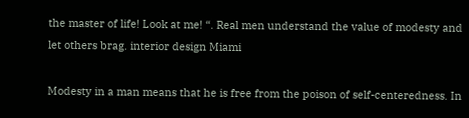the master of life! Look at me! “. Real men understand the value of modesty and let others brag. interior design Miami

Modesty in a man means that he is free from the poison of self-centeredness. In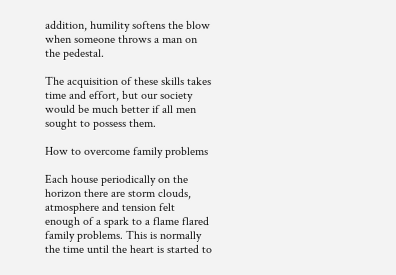addition, humility softens the blow when someone throws a man on the pedestal.

The acquisition of these skills takes time and effort, but our society would be much better if all men sought to possess them.

How to overcome family problems

Each house periodically on the horizon there are storm clouds, atmosphere and tension felt enough of a spark to a flame flared family problems. This is normally the time until the heart is started to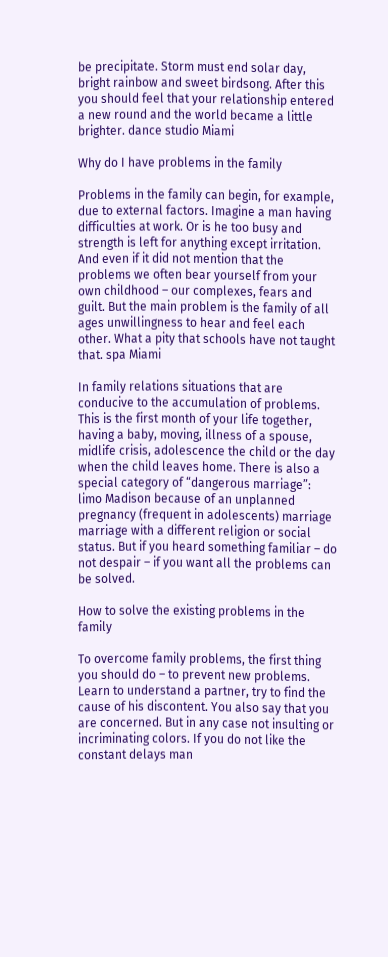be precipitate. Storm must end solar day, bright rainbow and sweet birdsong. After this you should feel that your relationship entered a new round and the world became a little brighter. dance studio Miami

Why do I have problems in the family

Problems in the family can begin, for example, due to external factors. Imagine a man having difficulties at work. Or is he too busy and strength is left for anything except irritation. And even if it did not mention that the problems we often bear yourself from your own childhood – our complexes, fears and guilt. But the main problem is the family of all ages unwillingness to hear and feel each other. What a pity that schools have not taught that. spa Miami

In family relations situations that are conducive to the accumulation of problems. This is the first month of your life together, having a baby, moving, illness of a spouse, midlife crisis, adolescence the child or the day when the child leaves home. There is also a special category of “dangerous marriage”: limo Madison because of an unplanned pregnancy (frequent in adolescents) marriage marriage with a different religion or social status. But if you heard something familiar – do not despair – if you want all the problems can be solved.

How to solve the existing problems in the family

To overcome family problems, the first thing you should do – to prevent new problems. Learn to understand a partner, try to find the cause of his discontent. You also say that you are concerned. But in any case not insulting or incriminating colors. If you do not like the constant delays man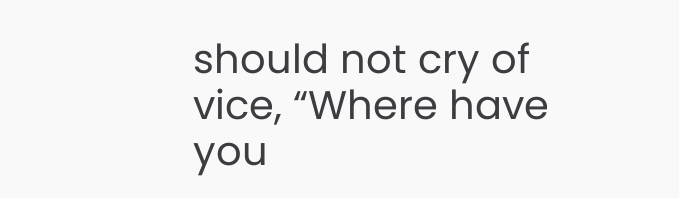should not cry of vice, “Where have you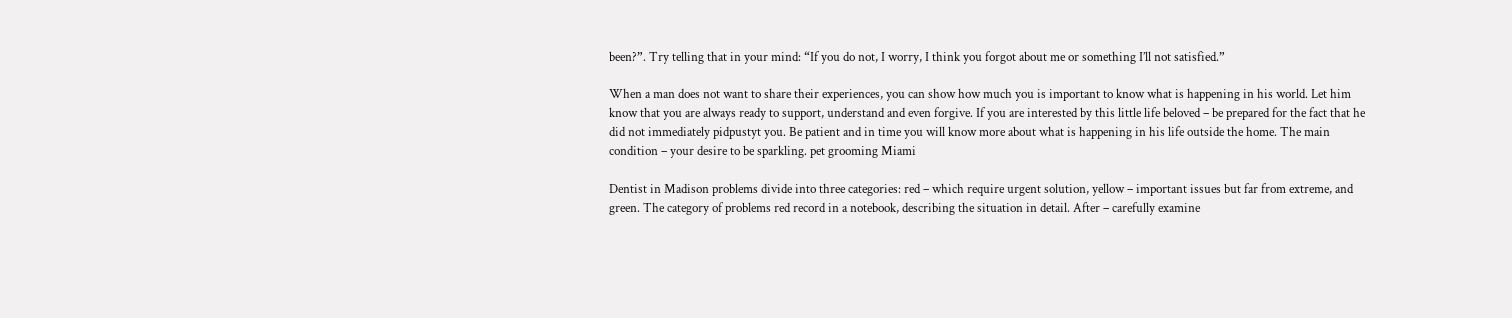been?”. Try telling that in your mind: “If you do not, I worry, I think you forgot about me or something I’ll not satisfied.”

When a man does not want to share their experiences, you can show how much you is important to know what is happening in his world. Let him know that you are always ready to support, understand and even forgive. If you are interested by this little life beloved – be prepared for the fact that he did not immediately pidpustyt you. Be patient and in time you will know more about what is happening in his life outside the home. The main condition – your desire to be sparkling. pet grooming Miami

Dentist in Madison problems divide into three categories: red – which require urgent solution, yellow – important issues but far from extreme, and green. The category of problems red record in a notebook, describing the situation in detail. After – carefully examine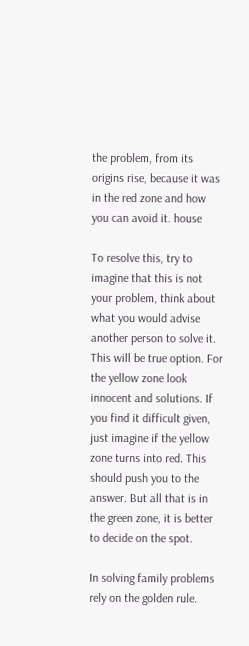the problem, from its origins rise, because it was in the red zone and how you can avoid it. house

To resolve this, try to imagine that this is not your problem, think about what you would advise another person to solve it. This will be true option. For the yellow zone look innocent and solutions. If you find it difficult given, just imagine if the yellow zone turns into red. This should push you to the answer. But all that is in the green zone, it is better to decide on the spot.

In solving family problems rely on the golden rule.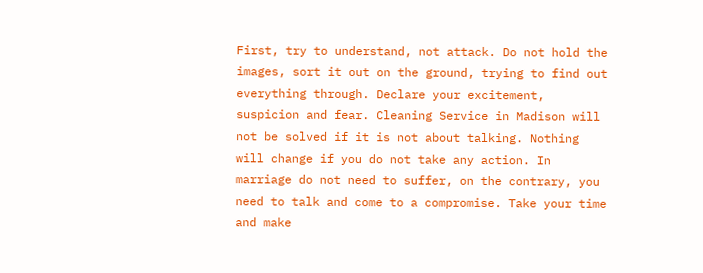First, try to understand, not attack. Do not hold the images, sort it out on the ground, trying to find out everything through. Declare your excitement, suspicion and fear. Cleaning Service in Madison will not be solved if it is not about talking. Nothing will change if you do not take any action. In marriage do not need to suffer, on the contrary, you need to talk and come to a compromise. Take your time and make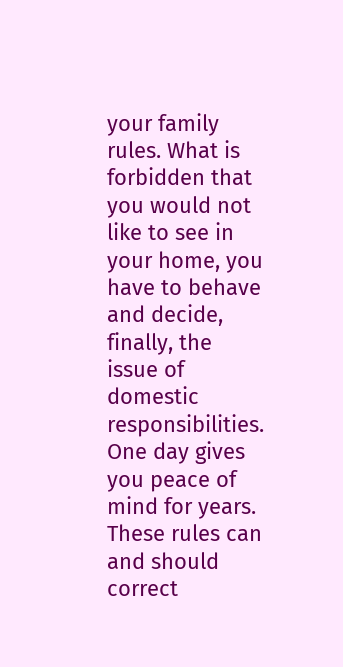your family rules. What is forbidden that you would not like to see in your home, you have to behave and decide, finally, the issue of domestic responsibilities. One day gives you peace of mind for years. These rules can and should correct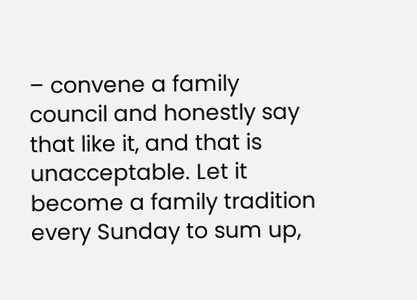– convene a family council and honestly say that like it, and that is unacceptable. Let it become a family tradition every Sunday to sum up,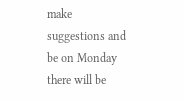make suggestions and be on Monday there will be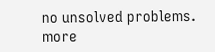no unsolved problems. more